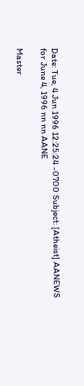Date: Tue, 4 Jun 1996 12:25:24 -0700 Subject: [Atheist] AANEWS for June 4, 1996 nn nn AANE

Master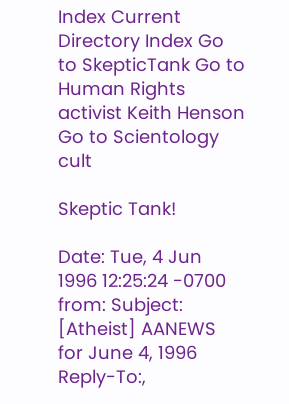Index Current Directory Index Go to SkepticTank Go to Human Rights activist Keith Henson Go to Scientology cult

Skeptic Tank!

Date: Tue, 4 Jun 1996 12:25:24 -0700 from: Subject: [Atheist] AANEWS for June 4, 1996 Reply-To:,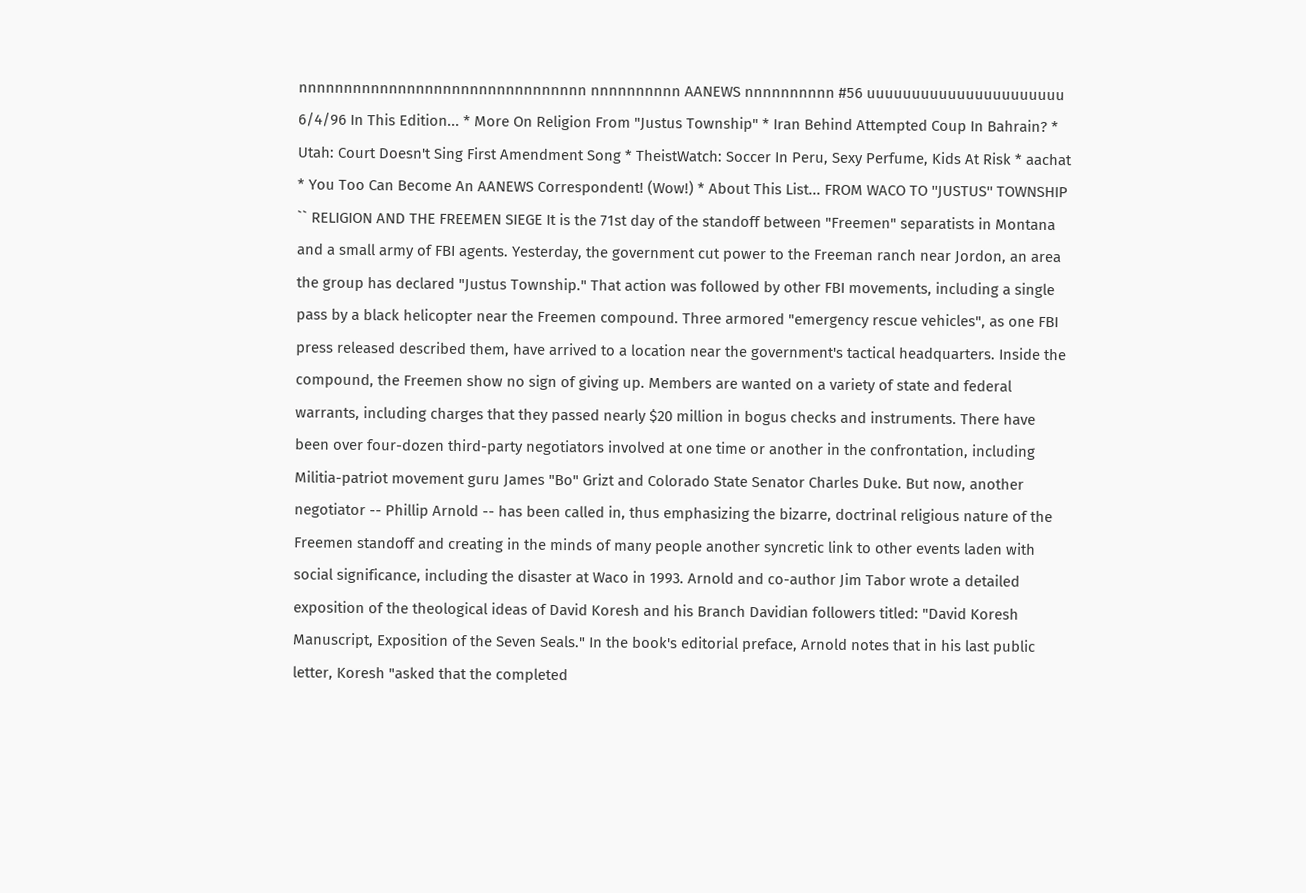nnnnnnnnnnnnnnnnnnnnnnnnnnnnnnnn nnnnnnnnnn AANEWS nnnnnnnnnn #56 uuuuuuuuuuuuuuuuuuuuuu 6/4/96 In This Edition... * More On Religion From "Justus Township" * Iran Behind Attempted Coup In Bahrain? * Utah: Court Doesn't Sing First Amendment Song * TheistWatch: Soccer In Peru, Sexy Perfume, Kids At Risk * aachat * You Too Can Become An AANEWS Correspondent! (Wow!) * About This List... FROM WACO TO ''JUSTUS'' TOWNSHIP `` RELIGION AND THE FREEMEN SIEGE It is the 71st day of the standoff between "Freemen" separatists in Montana and a small army of FBI agents. Yesterday, the government cut power to the Freeman ranch near Jordon, an area the group has declared "Justus Township." That action was followed by other FBI movements, including a single pass by a black helicopter near the Freemen compound. Three armored "emergency rescue vehicles", as one FBI press released described them, have arrived to a location near the government's tactical headquarters. Inside the compound, the Freemen show no sign of giving up. Members are wanted on a variety of state and federal warrants, including charges that they passed nearly $20 million in bogus checks and instruments. There have been over four-dozen third-party negotiators involved at one time or another in the confrontation, including Militia-patriot movement guru James "Bo" Grizt and Colorado State Senator Charles Duke. But now, another negotiator -- Phillip Arnold -- has been called in, thus emphasizing the bizarre, doctrinal religious nature of the Freemen standoff and creating in the minds of many people another syncretic link to other events laden with social significance, including the disaster at Waco in 1993. Arnold and co-author Jim Tabor wrote a detailed exposition of the theological ideas of David Koresh and his Branch Davidian followers titled: "David Koresh Manuscript, Exposition of the Seven Seals." In the book's editorial preface, Arnold notes that in his last public letter, Koresh "asked that the completed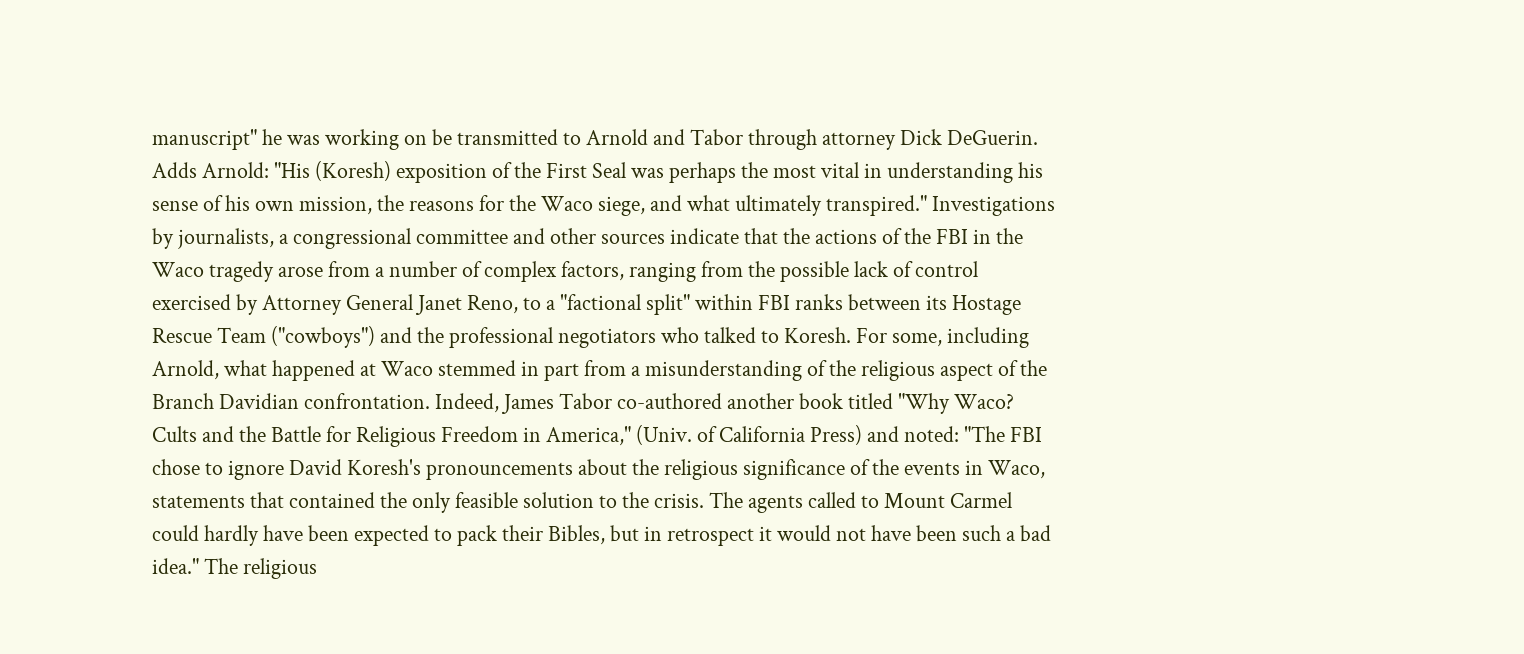manuscript" he was working on be transmitted to Arnold and Tabor through attorney Dick DeGuerin. Adds Arnold: "His (Koresh) exposition of the First Seal was perhaps the most vital in understanding his sense of his own mission, the reasons for the Waco siege, and what ultimately transpired." Investigations by journalists, a congressional committee and other sources indicate that the actions of the FBI in the Waco tragedy arose from a number of complex factors, ranging from the possible lack of control exercised by Attorney General Janet Reno, to a "factional split" within FBI ranks between its Hostage Rescue Team ("cowboys") and the professional negotiators who talked to Koresh. For some, including Arnold, what happened at Waco stemmed in part from a misunderstanding of the religious aspect of the Branch Davidian confrontation. Indeed, James Tabor co-authored another book titled "Why Waco? Cults and the Battle for Religious Freedom in America," (Univ. of California Press) and noted: "The FBI chose to ignore David Koresh's pronouncements about the religious significance of the events in Waco, statements that contained the only feasible solution to the crisis. The agents called to Mount Carmel could hardly have been expected to pack their Bibles, but in retrospect it would not have been such a bad idea." The religious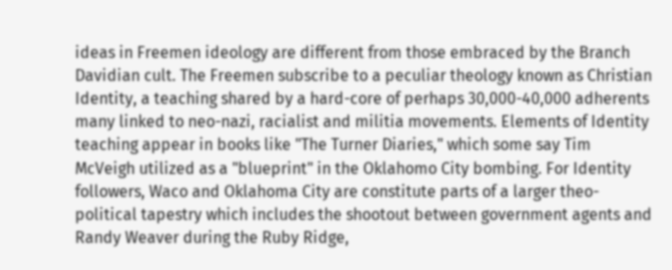ideas in Freemen ideology are different from those embraced by the Branch Davidian cult. The Freemen subscribe to a peculiar theology known as Christian Identity, a teaching shared by a hard-core of perhaps 30,000-40,000 adherents many linked to neo-nazi, racialist and militia movements. Elements of Identity teaching appear in books like "The Turner Diaries," which some say Tim McVeigh utilized as a "blueprint" in the Oklahomo City bombing. For Identity followers, Waco and Oklahoma City are constitute parts of a larger theo-political tapestry which includes the shootout between government agents and Randy Weaver during the Ruby Ridge,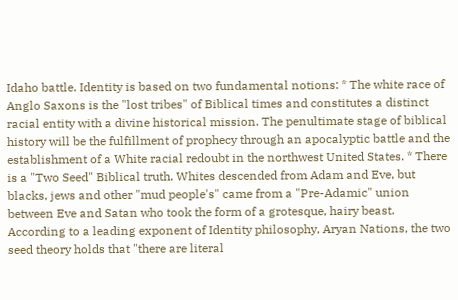Idaho battle. Identity is based on two fundamental notions: * The white race of Anglo Saxons is the "lost tribes" of Biblical times and constitutes a distinct racial entity with a divine historical mission. The penultimate stage of biblical history will be the fulfillment of prophecy through an apocalyptic battle and the establishment of a White racial redoubt in the northwest United States. * There is a "Two Seed" Biblical truth. Whites descended from Adam and Eve, but blacks, jews and other "mud people's" came from a "Pre-Adamic" union between Eve and Satan who took the form of a grotesque, hairy beast. According to a leading exponent of Identity philosophy, Aryan Nations, the two seed theory holds that "there are literal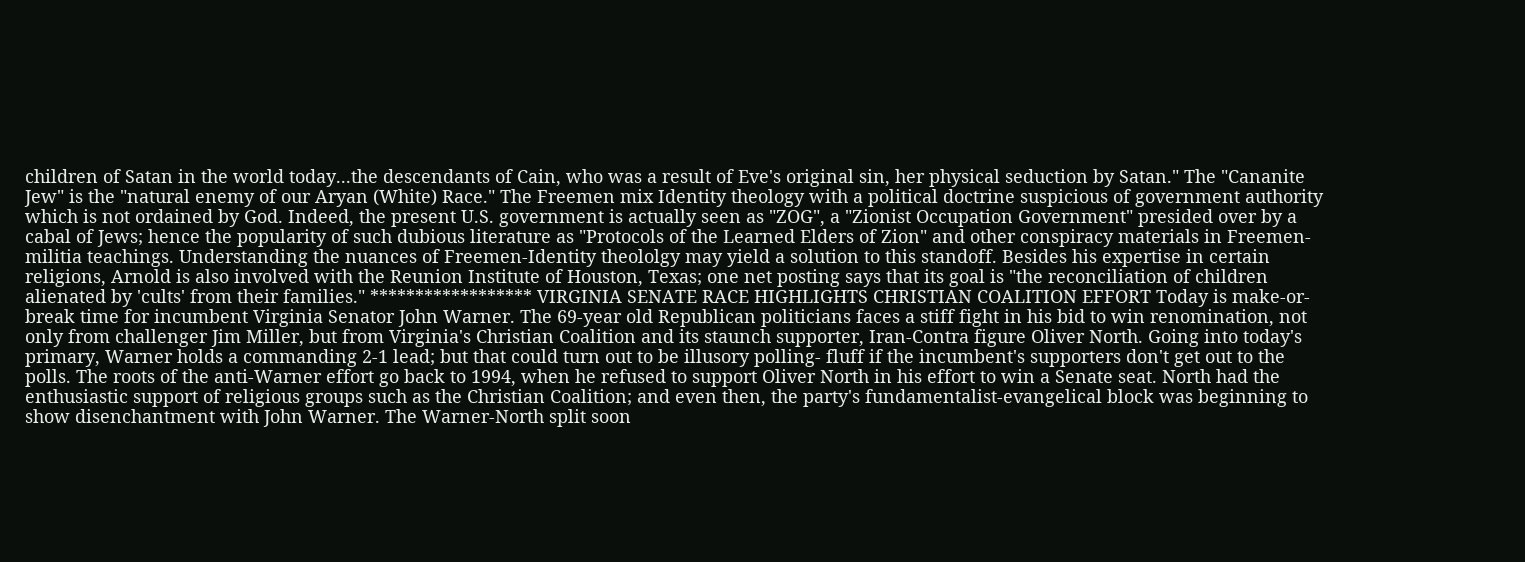children of Satan in the world today...the descendants of Cain, who was a result of Eve's original sin, her physical seduction by Satan." The "Cananite Jew" is the "natural enemy of our Aryan (White) Race." The Freemen mix Identity theology with a political doctrine suspicious of government authority which is not ordained by God. Indeed, the present U.S. government is actually seen as "ZOG", a "Zionist Occupation Government" presided over by a cabal of Jews; hence the popularity of such dubious literature as "Protocols of the Learned Elders of Zion" and other conspiracy materials in Freemen-militia teachings. Understanding the nuances of Freemen-Identity theololgy may yield a solution to this standoff. Besides his expertise in certain religions, Arnold is also involved with the Reunion Institute of Houston, Texas; one net posting says that its goal is "the reconciliation of children alienated by 'cults' from their families." ****************** VIRGINIA SENATE RACE HIGHLIGHTS CHRISTIAN COALITION EFFORT Today is make-or-break time for incumbent Virginia Senator John Warner. The 69-year old Republican politicians faces a stiff fight in his bid to win renomination, not only from challenger Jim Miller, but from Virginia's Christian Coalition and its staunch supporter, Iran-Contra figure Oliver North. Going into today's primary, Warner holds a commanding 2-1 lead; but that could turn out to be illusory polling- fluff if the incumbent's supporters don't get out to the polls. The roots of the anti-Warner effort go back to 1994, when he refused to support Oliver North in his effort to win a Senate seat. North had the enthusiastic support of religious groups such as the Christian Coalition; and even then, the party's fundamentalist-evangelical block was beginning to show disenchantment with John Warner. The Warner-North split soon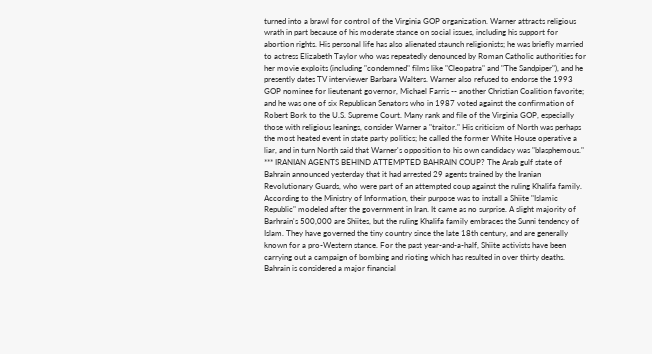turned into a brawl for control of the Virginia GOP organization. Warner attracts religious wrath in part because of his moderate stance on social issues, including his support for abortion rights. His personal life has also alienated staunch religionists; he was briefly married to actress Elizabeth Taylor who was repeatedly denounced by Roman Catholic authorities for her movie exploits (including "condemned" films like "Cleopatra" and "The Sandpiper"), and he presently dates TV interviewer Barbara Walters. Warner also refused to endorse the 1993 GOP nominee for lieutenant governor, Michael Farris -- another Christian Coalition favorite; and he was one of six Republican Senators who in 1987 voted against the confirmation of Robert Bork to the U.S. Supreme Court. Many rank and file of the Virginia GOP, especially those with religious leanings, consider Warner a "traitor." His criticism of North was perhaps the most heated event in state party politics; he called the former White House operative a liar, and in turn North said that Warner's opposition to his own candidacy was "blasphemous." *** IRANIAN AGENTS BEHIND ATTEMPTED BAHRAIN COUP? The Arab gulf state of Bahrain announced yesterday that it had arrested 29 agents trained by the Iranian Revolutionary Guards, who were part of an attempted coup against the ruling Khalifa family. According to the Ministry of Information, their purpose was to install a Shiite "Islamic Republic" modeled after the government in Iran. It came as no surprise. A slight majority of Barhrain's 500,000 are Shiites, but the ruling Khalifa family embraces the Sunni tendency of Islam. They have governed the tiny country since the late 18th century, and are generally known for a pro-Western stance. For the past year-and-a-half, Shiite activists have been carrying out a campaign of bombing and rioting which has resulted in over thirty deaths. Bahrain is considered a major financial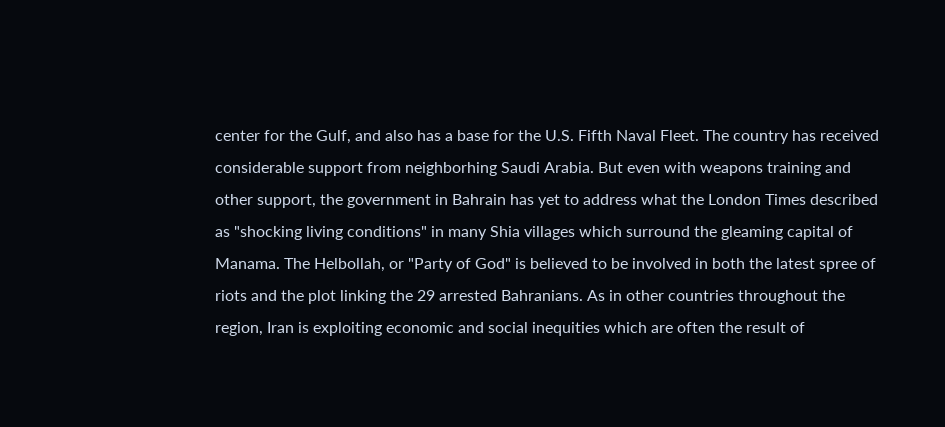center for the Gulf, and also has a base for the U.S. Fifth Naval Fleet. The country has received considerable support from neighborhing Saudi Arabia. But even with weapons training and other support, the government in Bahrain has yet to address what the London Times described as "shocking living conditions" in many Shia villages which surround the gleaming capital of Manama. The Helbollah, or "Party of God" is believed to be involved in both the latest spree of riots and the plot linking the 29 arrested Bahranians. As in other countries throughout the region, Iran is exploiting economic and social inequities which are often the result of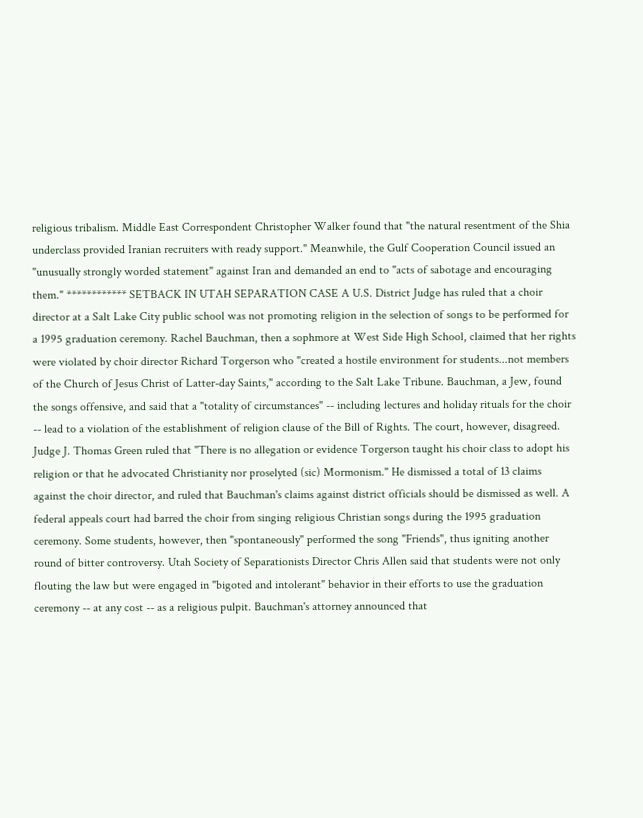religious tribalism. Middle East Correspondent Christopher Walker found that "the natural resentment of the Shia underclass provided Iranian recruiters with ready support." Meanwhile, the Gulf Cooperation Council issued an "unusually strongly worded statement" against Iran and demanded an end to "acts of sabotage and encouraging them." ************ SETBACK IN UTAH SEPARATION CASE A U.S. District Judge has ruled that a choir director at a Salt Lake City public school was not promoting religion in the selection of songs to be performed for a 1995 graduation ceremony. Rachel Bauchman, then a sophmore at West Side High School, claimed that her rights were violated by choir director Richard Torgerson who "created a hostile environment for students...not members of the Church of Jesus Christ of Latter-day Saints," according to the Salt Lake Tribune. Bauchman, a Jew, found the songs offensive, and said that a "totality of circumstances" -- including lectures and holiday rituals for the choir -- lead to a violation of the establishment of religion clause of the Bill of Rights. The court, however, disagreed. Judge J. Thomas Green ruled that "There is no allegation or evidence Torgerson taught his choir class to adopt his religion or that he advocated Christianity nor proselyted (sic) Mormonism." He dismissed a total of 13 claims against the choir director, and ruled that Bauchman's claims against district officials should be dismissed as well. A federal appeals court had barred the choir from singing religious Christian songs during the 1995 graduation ceremony. Some students, however, then "spontaneously" performed the song "Friends", thus igniting another round of bitter controversy. Utah Society of Separationists Director Chris Allen said that students were not only flouting the law but were engaged in "bigoted and intolerant" behavior in their efforts to use the graduation ceremony -- at any cost -- as a religious pulpit. Bauchman's attorney announced that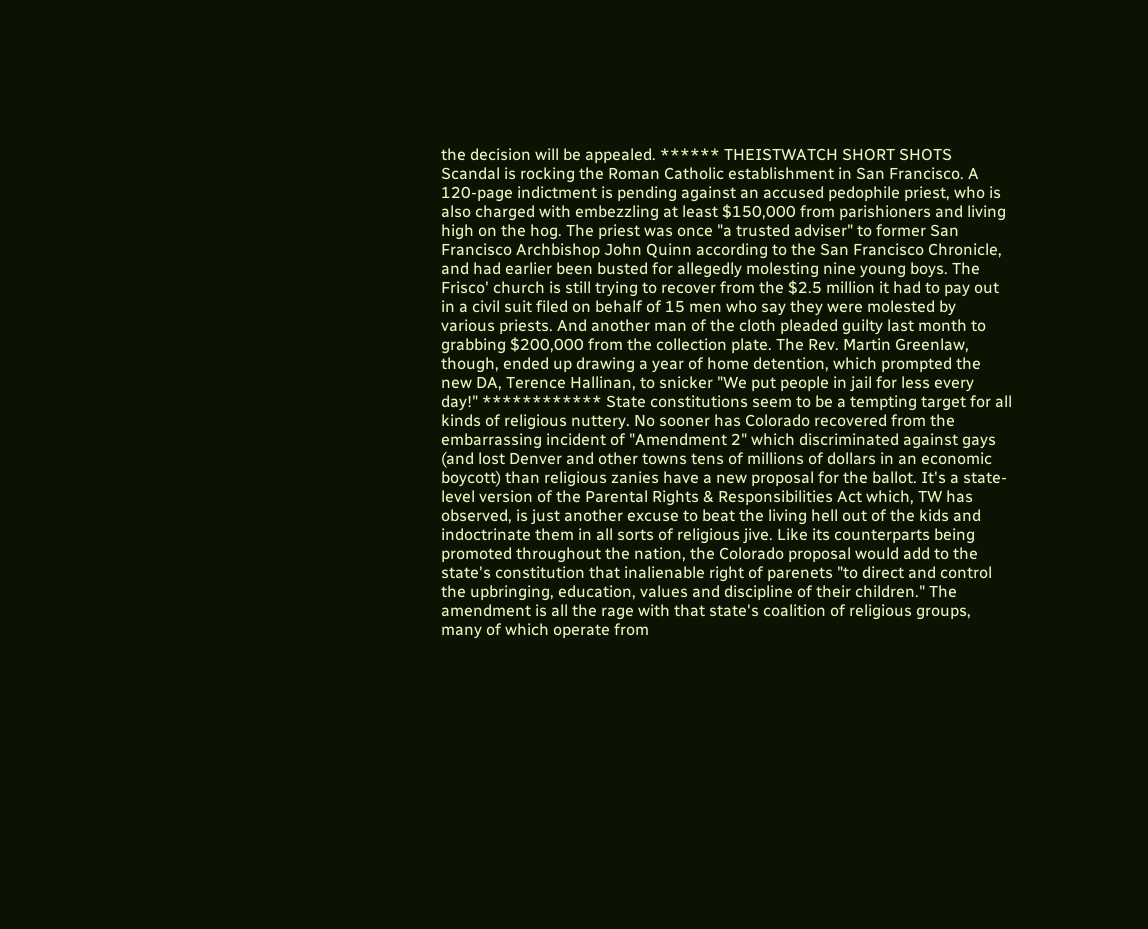the decision will be appealed. ****** THEISTWATCH SHORT SHOTS Scandal is rocking the Roman Catholic establishment in San Francisco. A 120-page indictment is pending against an accused pedophile priest, who is also charged with embezzling at least $150,000 from parishioners and living high on the hog. The priest was once "a trusted adviser" to former San Francisco Archbishop John Quinn according to the San Francisco Chronicle, and had earlier been busted for allegedly molesting nine young boys. The Frisco' church is still trying to recover from the $2.5 million it had to pay out in a civil suit filed on behalf of 15 men who say they were molested by various priests. And another man of the cloth pleaded guilty last month to grabbing $200,000 from the collection plate. The Rev. Martin Greenlaw, though, ended up drawing a year of home detention, which prompted the new DA, Terence Hallinan, to snicker "We put people in jail for less every day!" ************ State constitutions seem to be a tempting target for all kinds of religious nuttery. No sooner has Colorado recovered from the embarrassing incident of "Amendment 2" which discriminated against gays (and lost Denver and other towns tens of millions of dollars in an economic boycott) than religious zanies have a new proposal for the ballot. It's a state-level version of the Parental Rights & Responsibilities Act which, TW has observed, is just another excuse to beat the living hell out of the kids and indoctrinate them in all sorts of religious jive. Like its counterparts being promoted throughout the nation, the Colorado proposal would add to the state's constitution that inalienable right of parenets "to direct and control the upbringing, education, values and discipline of their children." The amendment is all the rage with that state's coalition of religious groups, many of which operate from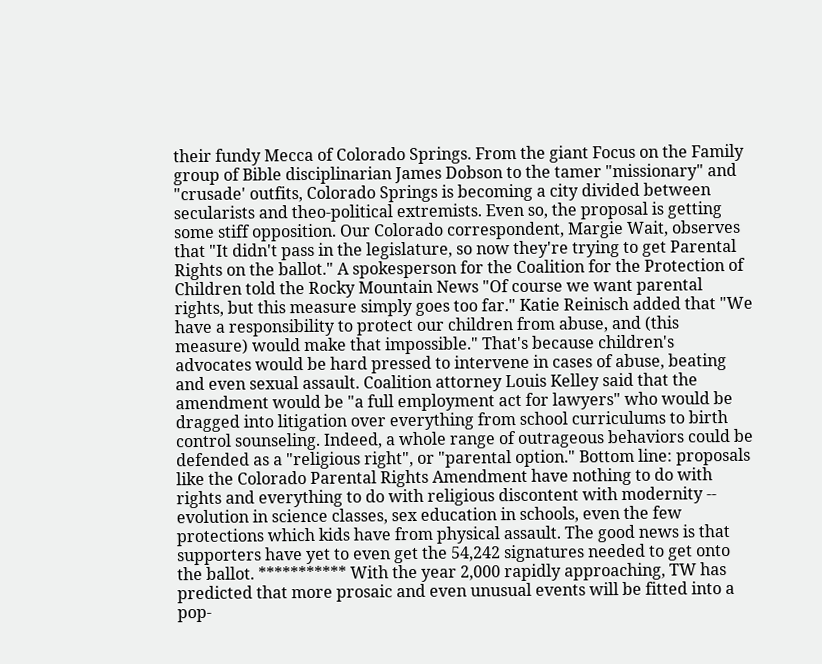their fundy Mecca of Colorado Springs. From the giant Focus on the Family group of Bible disciplinarian James Dobson to the tamer "missionary" and "crusade' outfits, Colorado Springs is becoming a city divided between secularists and theo-political extremists. Even so, the proposal is getting some stiff opposition. Our Colorado correspondent, Margie Wait, observes that "It didn't pass in the legislature, so now they're trying to get Parental Rights on the ballot." A spokesperson for the Coalition for the Protection of Children told the Rocky Mountain News "Of course we want parental rights, but this measure simply goes too far." Katie Reinisch added that "We have a responsibility to protect our children from abuse, and (this measure) would make that impossible." That's because children's advocates would be hard pressed to intervene in cases of abuse, beating and even sexual assault. Coalition attorney Louis Kelley said that the amendment would be "a full employment act for lawyers" who would be dragged into litigation over everything from school curriculums to birth control sounseling. Indeed, a whole range of outrageous behaviors could be defended as a "religious right", or "parental option." Bottom line: proposals like the Colorado Parental Rights Amendment have nothing to do with rights and everything to do with religious discontent with modernity -- evolution in science classes, sex education in schools, even the few protections which kids have from physical assault. The good news is that supporters have yet to even get the 54,242 signatures needed to get onto the ballot. *********** With the year 2,000 rapidly approaching, TW has predicted that more prosaic and even unusual events will be fitted into a pop-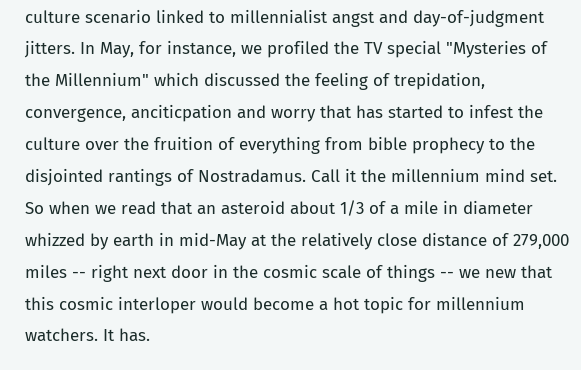culture scenario linked to millennialist angst and day-of-judgment jitters. In May, for instance, we profiled the TV special "Mysteries of the Millennium" which discussed the feeling of trepidation, convergence, anciticpation and worry that has started to infest the culture over the fruition of everything from bible prophecy to the disjointed rantings of Nostradamus. Call it the millennium mind set. So when we read that an asteroid about 1/3 of a mile in diameter whizzed by earth in mid-May at the relatively close distance of 279,000 miles -- right next door in the cosmic scale of things -- we new that this cosmic interloper would become a hot topic for millennium watchers. It has.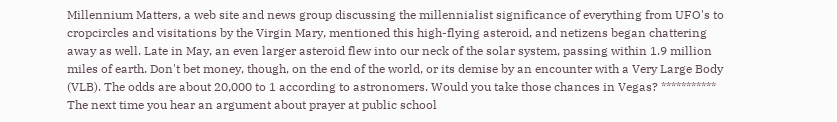Millennium Matters, a web site and news group discussing the millennialist significance of everything from UFO's to cropcircles and visitations by the Virgin Mary, mentioned this high-flying asteroid, and netizens began chattering away as well. Late in May, an even larger asteroid flew into our neck of the solar system, passing within 1.9 million miles of earth. Don't bet money, though, on the end of the world, or its demise by an encounter with a Very Large Body (VLB). The odds are about 20,000 to 1 according to astronomers. Would you take those chances in Vegas? *********** The next time you hear an argument about prayer at public school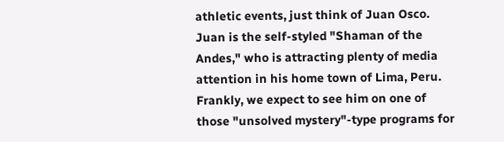athletic events, just think of Juan Osco. Juan is the self-styled "Shaman of the Andes," who is attracting plenty of media attention in his home town of Lima, Peru. Frankly, we expect to see him on one of those "unsolved mystery"-type programs for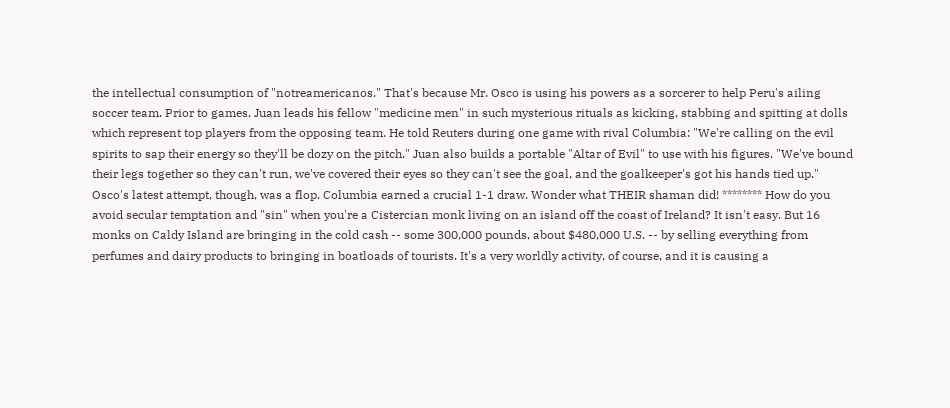the intellectual consumption of "notreamericanos." That's because Mr. Osco is using his powers as a sorcerer to help Peru's ailing soccer team. Prior to games, Juan leads his fellow "medicine men" in such mysterious rituals as kicking, stabbing and spitting at dolls which represent top players from the opposing team. He told Reuters during one game with rival Columbia: "We're calling on the evil spirits to sap their energy so they'll be dozy on the pitch." Juan also builds a portable "Altar of Evil" to use with his figures. "We've bound their legs together so they can't run, we've covered their eyes so they can't see the goal, and the goalkeeper's got his hands tied up." Osco's latest attempt, though, was a flop. Columbia earned a crucial 1-1 draw. Wonder what THEIR shaman did! ******** How do you avoid secular temptation and "sin" when you're a Cistercian monk living on an island off the coast of Ireland? It isn't easy. But 16 monks on Caldy Island are bringing in the cold cash -- some 300,000 pounds, about $480,000 U.S. -- by selling everything from perfumes and dairy products to bringing in boatloads of tourists. It's a very worldly activity, of course, and it is causing a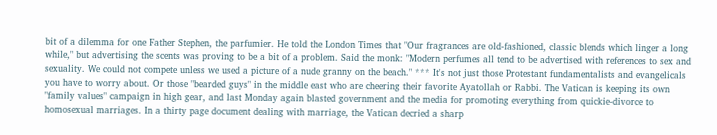bit of a dilemma for one Father Stephen, the parfumier. He told the London Times that "Our fragrances are old-fashioned, classic blends which linger a long while," but advertising the scents was proving to be a bit of a problem. Said the monk: "Modern perfumes all tend to be advertised with references to sex and sexuality. We could not compete unless we used a picture of a nude granny on the beach." *** It's not just those Protestant fundamentalists and evangelicals you have to worry about. Or those "bearded guys" in the middle east who are cheering their favorite Ayatollah or Rabbi. The Vatican is keeping its own "family values" campaign in high gear, and last Monday again blasted government and the media for promoting everything from quickie-divorce to homosexual marriages. In a thirty page document dealing with marriage, the Vatican decried a sharp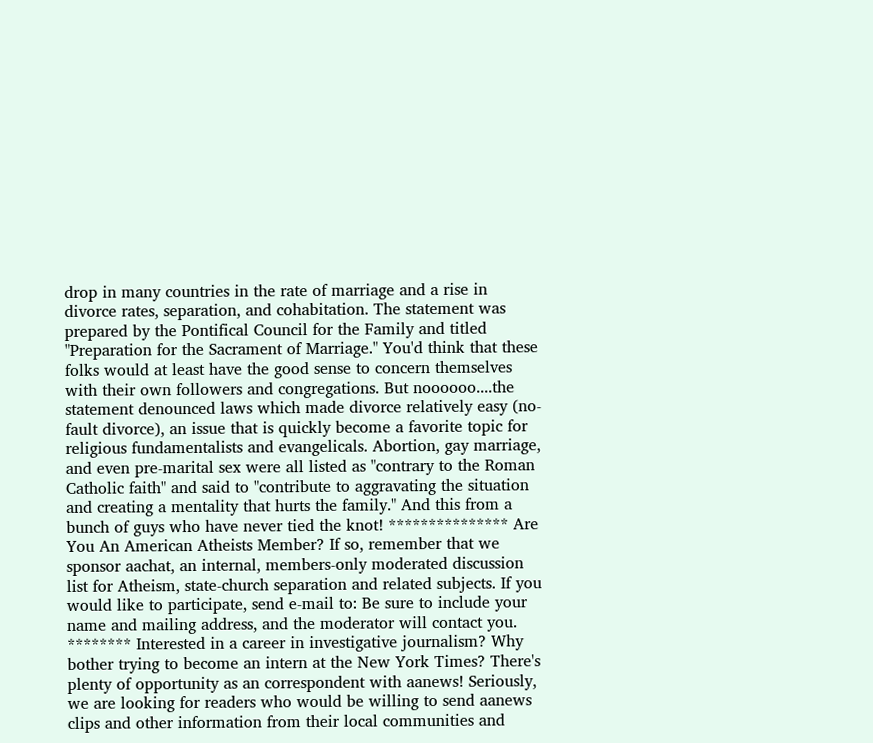drop in many countries in the rate of marriage and a rise in divorce rates, separation, and cohabitation. The statement was prepared by the Pontifical Council for the Family and titled "Preparation for the Sacrament of Marriage." You'd think that these folks would at least have the good sense to concern themselves with their own followers and congregations. But noooooo....the statement denounced laws which made divorce relatively easy (no-fault divorce), an issue that is quickly become a favorite topic for religious fundamentalists and evangelicals. Abortion, gay marriage, and even pre-marital sex were all listed as "contrary to the Roman Catholic faith" and said to "contribute to aggravating the situation and creating a mentality that hurts the family." And this from a bunch of guys who have never tied the knot! *************** Are You An American Atheists Member? If so, remember that we sponsor aachat, an internal, members-only moderated discussion list for Atheism, state-church separation and related subjects. If you would like to participate, send e-mail to: Be sure to include your name and mailing address, and the moderator will contact you. ******** Interested in a career in investigative journalism? Why bother trying to become an intern at the New York Times? There's plenty of opportunity as an correspondent with aanews! Seriously, we are looking for readers who would be willing to send aanews clips and other information from their local communities and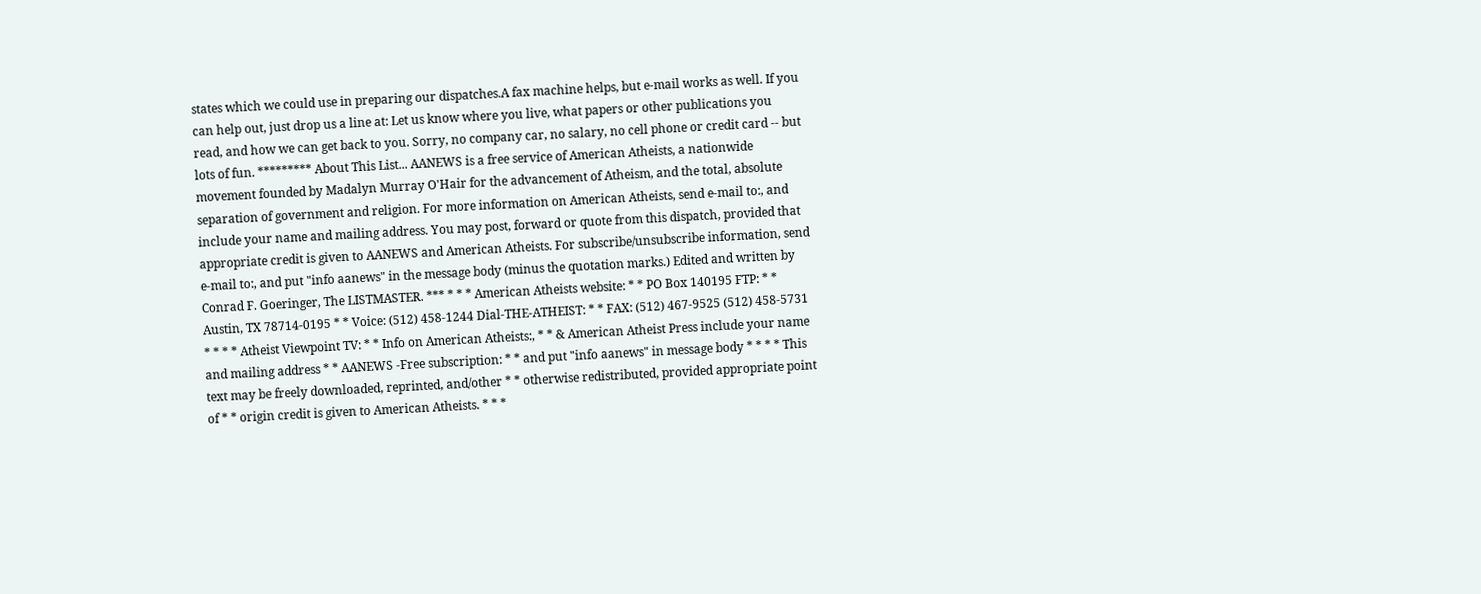states which we could use in preparing our dispatches.A fax machine helps, but e-mail works as well. If you can help out, just drop us a line at: Let us know where you live, what papers or other publications you read, and how we can get back to you. Sorry, no company car, no salary, no cell phone or credit card -- but lots of fun. ********* About This List... AANEWS is a free service of American Atheists, a nationwide movement founded by Madalyn Murray O'Hair for the advancement of Atheism, and the total, absolute separation of government and religion. For more information on American Atheists, send e-mail to:, and include your name and mailing address. You may post, forward or quote from this dispatch, provided that appropriate credit is given to AANEWS and American Atheists. For subscribe/unsubscribe information, send e-mail to:, and put "info aanews" in the message body (minus the quotation marks.) Edited and written by Conrad F. Goeringer, The LISTMASTER. *** * * * American Atheists website: * * PO Box 140195 FTP: * * Austin, TX 78714-0195 * * Voice: (512) 458-1244 Dial-THE-ATHEIST: * * FAX: (512) 467-9525 (512) 458-5731 * * * * Atheist Viewpoint TV: * * Info on American Atheists:, * * & American Atheist Press include your name and mailing address * * AANEWS -Free subscription: * * and put "info aanews" in message body * * * * This text may be freely downloaded, reprinted, and/other * * otherwise redistributed, provided appropriate point of * * origin credit is given to American Atheists. * * *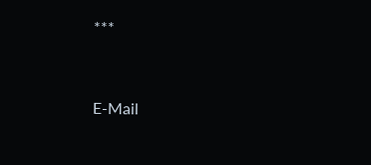***


E-Mail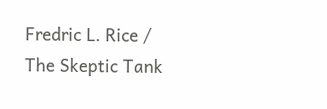Fredric L. Rice / The Skeptic Tank